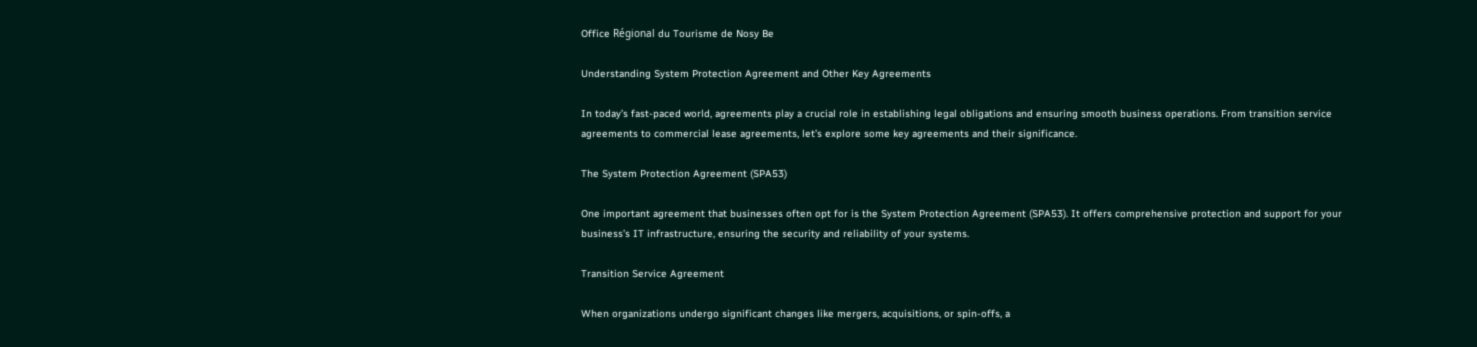Office Régional du Tourisme de Nosy Be

Understanding System Protection Agreement and Other Key Agreements

In today’s fast-paced world, agreements play a crucial role in establishing legal obligations and ensuring smooth business operations. From transition service agreements to commercial lease agreements, let’s explore some key agreements and their significance.

The System Protection Agreement (SPA53)

One important agreement that businesses often opt for is the System Protection Agreement (SPA53). It offers comprehensive protection and support for your business’s IT infrastructure, ensuring the security and reliability of your systems.

Transition Service Agreement

When organizations undergo significant changes like mergers, acquisitions, or spin-offs, a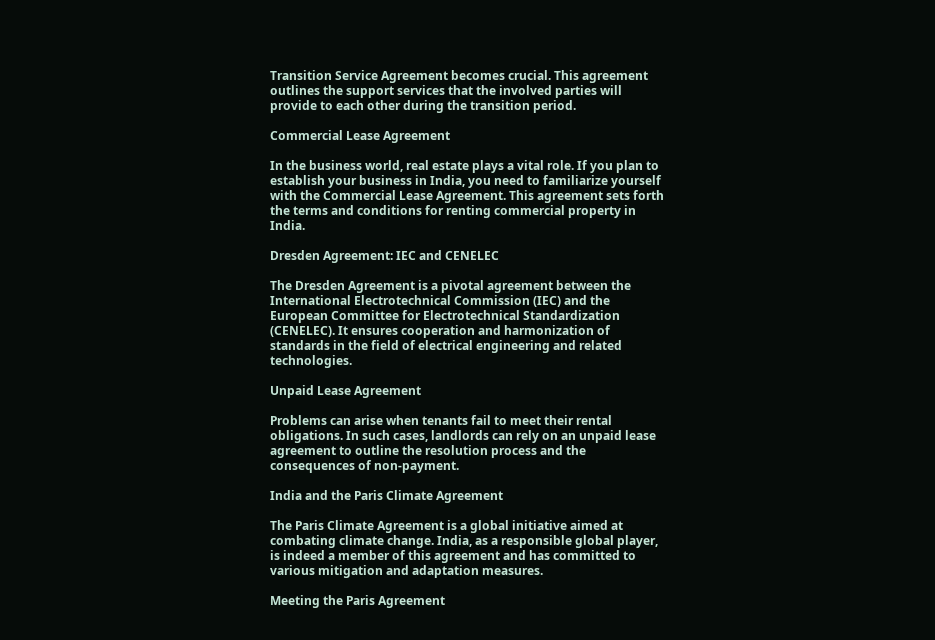Transition Service Agreement becomes crucial. This agreement outlines the support services that the involved parties will provide to each other during the transition period.

Commercial Lease Agreement

In the business world, real estate plays a vital role. If you plan to establish your business in India, you need to familiarize yourself with the Commercial Lease Agreement. This agreement sets forth the terms and conditions for renting commercial property in India.

Dresden Agreement: IEC and CENELEC

The Dresden Agreement is a pivotal agreement between the International Electrotechnical Commission (IEC) and the European Committee for Electrotechnical Standardization (CENELEC). It ensures cooperation and harmonization of standards in the field of electrical engineering and related technologies.

Unpaid Lease Agreement

Problems can arise when tenants fail to meet their rental obligations. In such cases, landlords can rely on an unpaid lease agreement to outline the resolution process and the consequences of non-payment.

India and the Paris Climate Agreement

The Paris Climate Agreement is a global initiative aimed at combating climate change. India, as a responsible global player, is indeed a member of this agreement and has committed to various mitigation and adaptation measures.

Meeting the Paris Agreement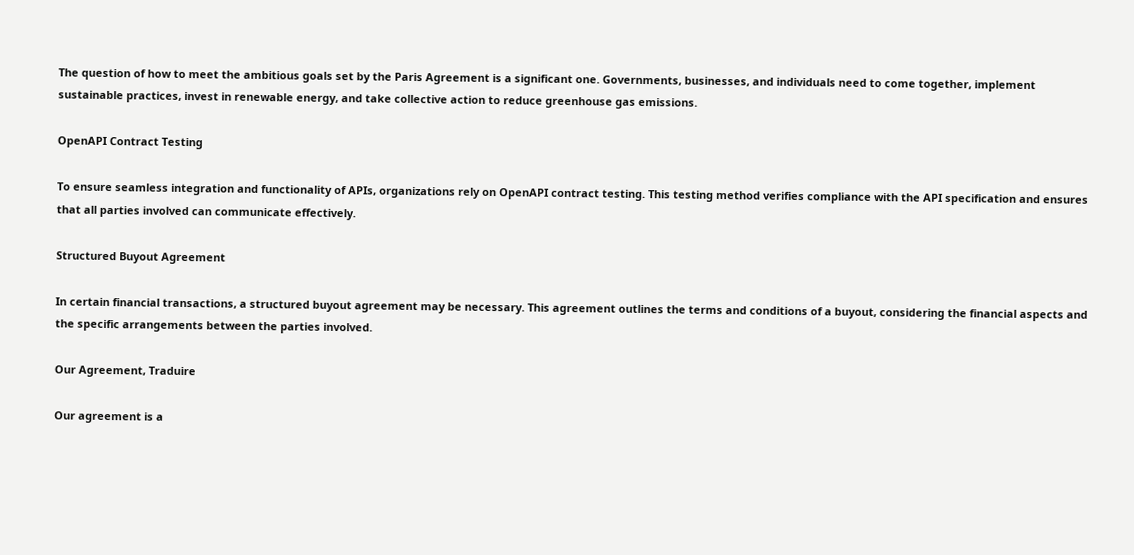The question of how to meet the ambitious goals set by the Paris Agreement is a significant one. Governments, businesses, and individuals need to come together, implement sustainable practices, invest in renewable energy, and take collective action to reduce greenhouse gas emissions.

OpenAPI Contract Testing

To ensure seamless integration and functionality of APIs, organizations rely on OpenAPI contract testing. This testing method verifies compliance with the API specification and ensures that all parties involved can communicate effectively.

Structured Buyout Agreement

In certain financial transactions, a structured buyout agreement may be necessary. This agreement outlines the terms and conditions of a buyout, considering the financial aspects and the specific arrangements between the parties involved.

Our Agreement, Traduire

Our agreement is a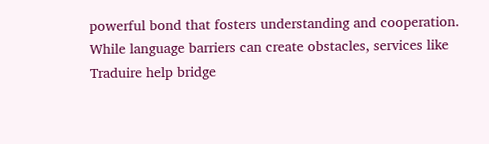powerful bond that fosters understanding and cooperation. While language barriers can create obstacles, services like Traduire help bridge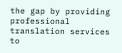the gap by providing professional translation services to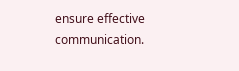ensure effective communication.